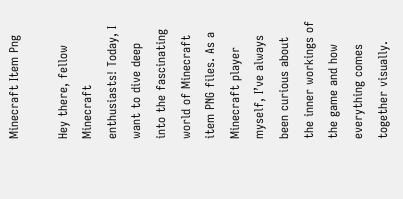Minecraft Item Png

Hey there, fellow Minecraft enthusiasts! Today, I want to dive deep into the fascinating world of Minecraft item PNG files. As a Minecraft player myself, I’ve always been curious about the inner workings of the game and how everything comes together visually.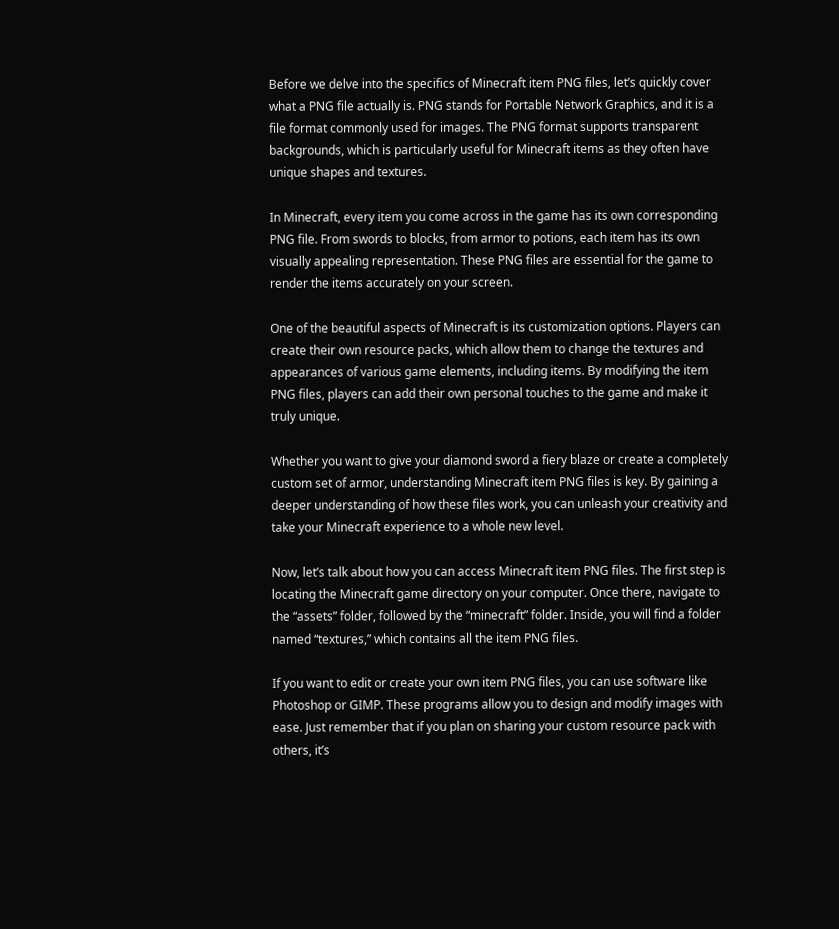Before we delve into the specifics of Minecraft item PNG files, let’s quickly cover what a PNG file actually is. PNG stands for Portable Network Graphics, and it is a file format commonly used for images. The PNG format supports transparent backgrounds, which is particularly useful for Minecraft items as they often have unique shapes and textures.

In Minecraft, every item you come across in the game has its own corresponding PNG file. From swords to blocks, from armor to potions, each item has its own visually appealing representation. These PNG files are essential for the game to render the items accurately on your screen.

One of the beautiful aspects of Minecraft is its customization options. Players can create their own resource packs, which allow them to change the textures and appearances of various game elements, including items. By modifying the item PNG files, players can add their own personal touches to the game and make it truly unique.

Whether you want to give your diamond sword a fiery blaze or create a completely custom set of armor, understanding Minecraft item PNG files is key. By gaining a deeper understanding of how these files work, you can unleash your creativity and take your Minecraft experience to a whole new level.

Now, let’s talk about how you can access Minecraft item PNG files. The first step is locating the Minecraft game directory on your computer. Once there, navigate to the “assets” folder, followed by the “minecraft” folder. Inside, you will find a folder named “textures,” which contains all the item PNG files.

If you want to edit or create your own item PNG files, you can use software like Photoshop or GIMP. These programs allow you to design and modify images with ease. Just remember that if you plan on sharing your custom resource pack with others, it’s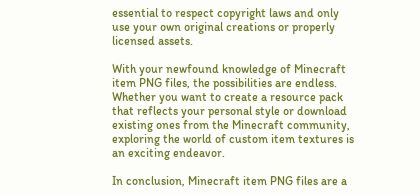essential to respect copyright laws and only use your own original creations or properly licensed assets.

With your newfound knowledge of Minecraft item PNG files, the possibilities are endless. Whether you want to create a resource pack that reflects your personal style or download existing ones from the Minecraft community, exploring the world of custom item textures is an exciting endeavor.

In conclusion, Minecraft item PNG files are a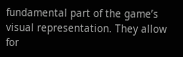fundamental part of the game’s visual representation. They allow for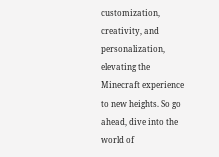customization, creativity, and personalization, elevating the Minecraft experience to new heights. So go ahead, dive into the world of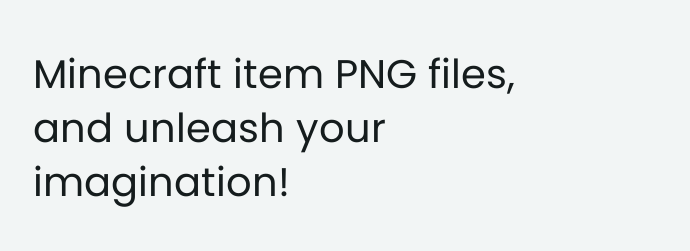Minecraft item PNG files, and unleash your imagination!